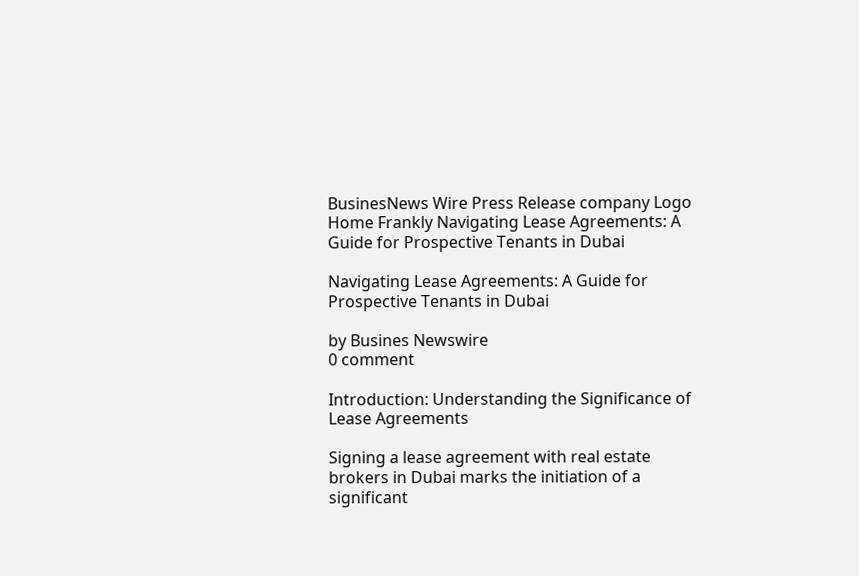BusinesNews Wire Press Release company Logo
Home Frankly Navigating Lease Agreements: A Guide for Prospective Tenants in Dubai

Navigating Lease Agreements: A Guide for Prospective Tenants in Dubai

by Busines Newswire
0 comment

Introduction: Understanding the Significance of Lease Agreements

Signing a lease agreement with real estate brokers in Dubai marks the initiation of a significant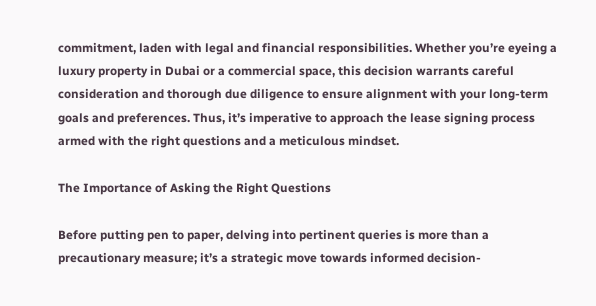commitment, laden with legal and financial responsibilities. Whether you’re eyeing a luxury property in Dubai or a commercial space, this decision warrants careful consideration and thorough due diligence to ensure alignment with your long-term goals and preferences. Thus, it’s imperative to approach the lease signing process armed with the right questions and a meticulous mindset.

The Importance of Asking the Right Questions

Before putting pen to paper, delving into pertinent queries is more than a precautionary measure; it’s a strategic move towards informed decision-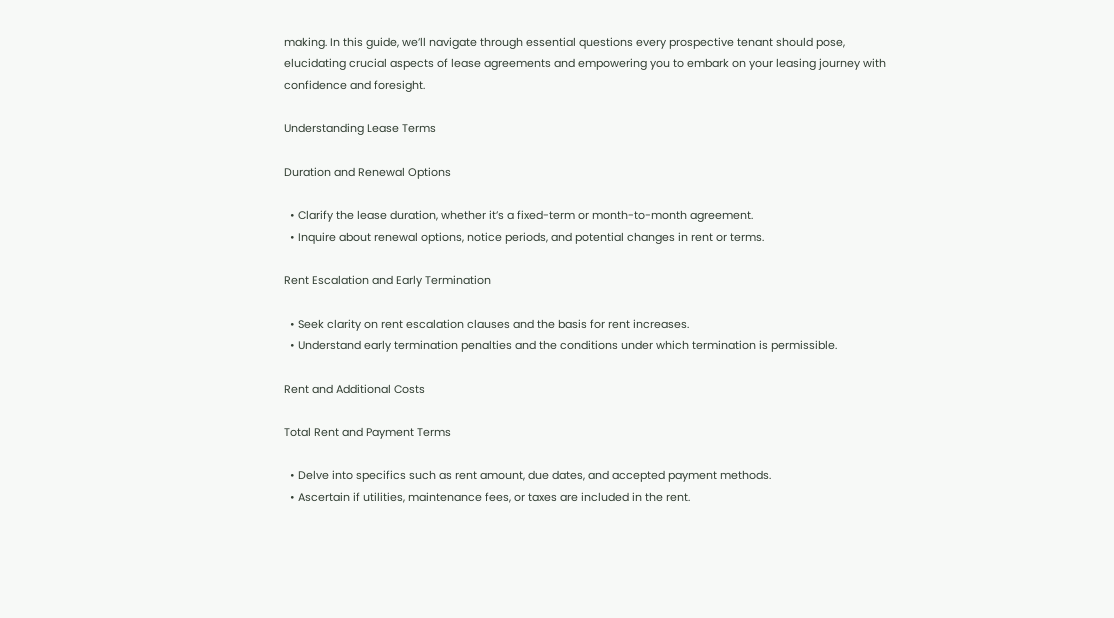making. In this guide, we’ll navigate through essential questions every prospective tenant should pose, elucidating crucial aspects of lease agreements and empowering you to embark on your leasing journey with confidence and foresight.

Understanding Lease Terms

Duration and Renewal Options

  • Clarify the lease duration, whether it’s a fixed-term or month-to-month agreement.
  • Inquire about renewal options, notice periods, and potential changes in rent or terms.

Rent Escalation and Early Termination

  • Seek clarity on rent escalation clauses and the basis for rent increases.
  • Understand early termination penalties and the conditions under which termination is permissible.

Rent and Additional Costs

Total Rent and Payment Terms

  • Delve into specifics such as rent amount, due dates, and accepted payment methods.
  • Ascertain if utilities, maintenance fees, or taxes are included in the rent.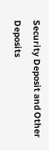Security Deposit and Other Deposits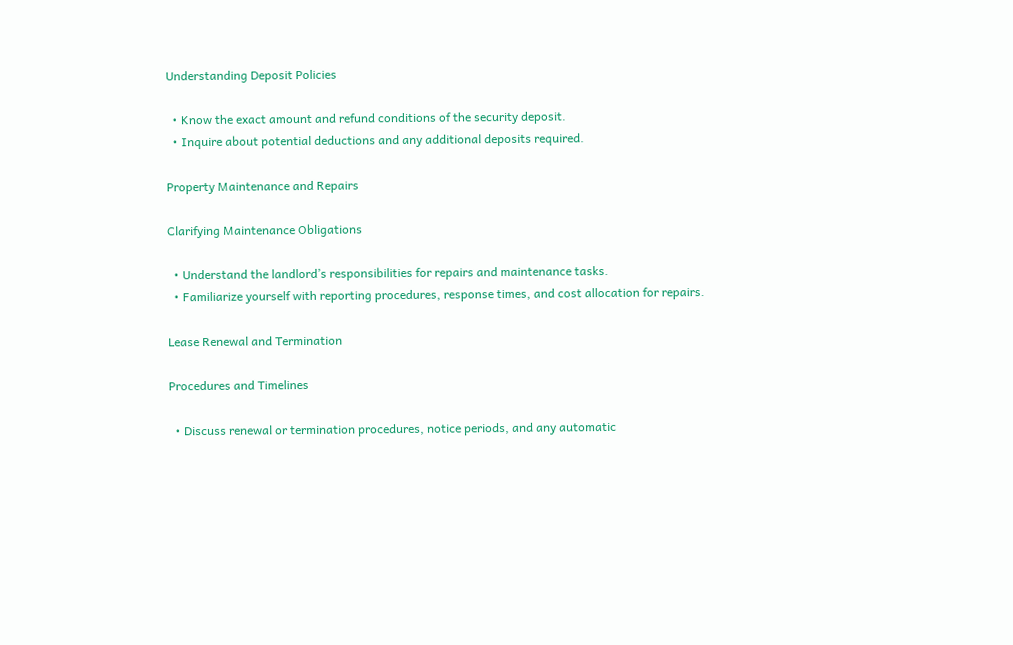Understanding Deposit Policies

  • Know the exact amount and refund conditions of the security deposit.
  • Inquire about potential deductions and any additional deposits required.

Property Maintenance and Repairs

Clarifying Maintenance Obligations

  • Understand the landlord’s responsibilities for repairs and maintenance tasks.
  • Familiarize yourself with reporting procedures, response times, and cost allocation for repairs.

Lease Renewal and Termination

Procedures and Timelines

  • Discuss renewal or termination procedures, notice periods, and any automatic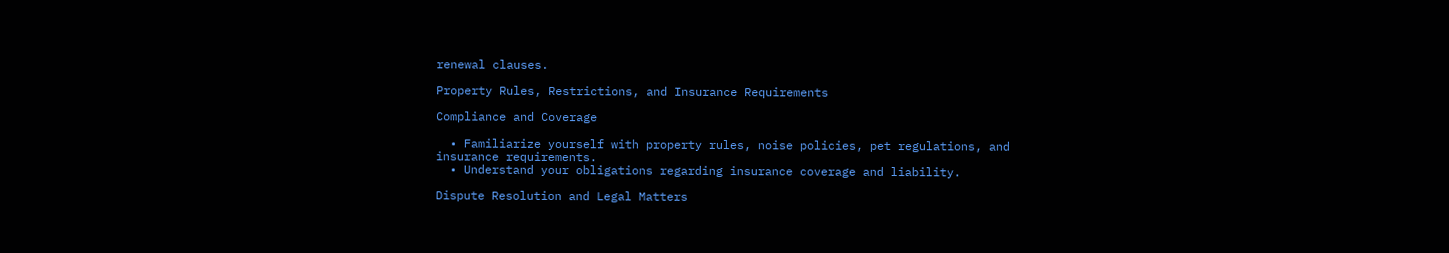renewal clauses.

Property Rules, Restrictions, and Insurance Requirements

Compliance and Coverage

  • Familiarize yourself with property rules, noise policies, pet regulations, and insurance requirements.
  • Understand your obligations regarding insurance coverage and liability.

Dispute Resolution and Legal Matters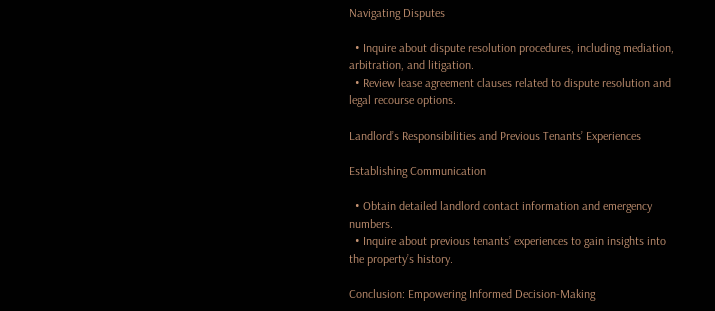Navigating Disputes

  • Inquire about dispute resolution procedures, including mediation, arbitration, and litigation.
  • Review lease agreement clauses related to dispute resolution and legal recourse options.

Landlord’s Responsibilities and Previous Tenants’ Experiences

Establishing Communication

  • Obtain detailed landlord contact information and emergency numbers.
  • Inquire about previous tenants’ experiences to gain insights into the property’s history.

Conclusion: Empowering Informed Decision-Making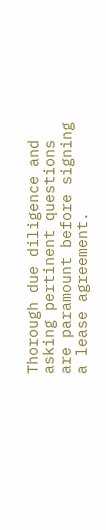Thorough due diligence and asking pertinent questions are paramount before signing a lease agreement.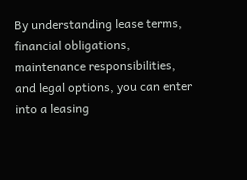By understanding lease terms, financial obligations, maintenance responsibilities, and legal options, you can enter into a leasing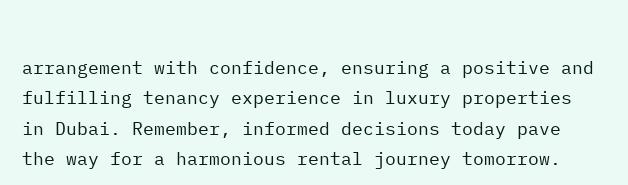arrangement with confidence, ensuring a positive and fulfilling tenancy experience in luxury properties in Dubai. Remember, informed decisions today pave the way for a harmonious rental journey tomorrow.